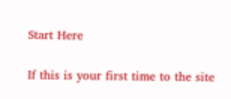Start Here

If this is your first time to the site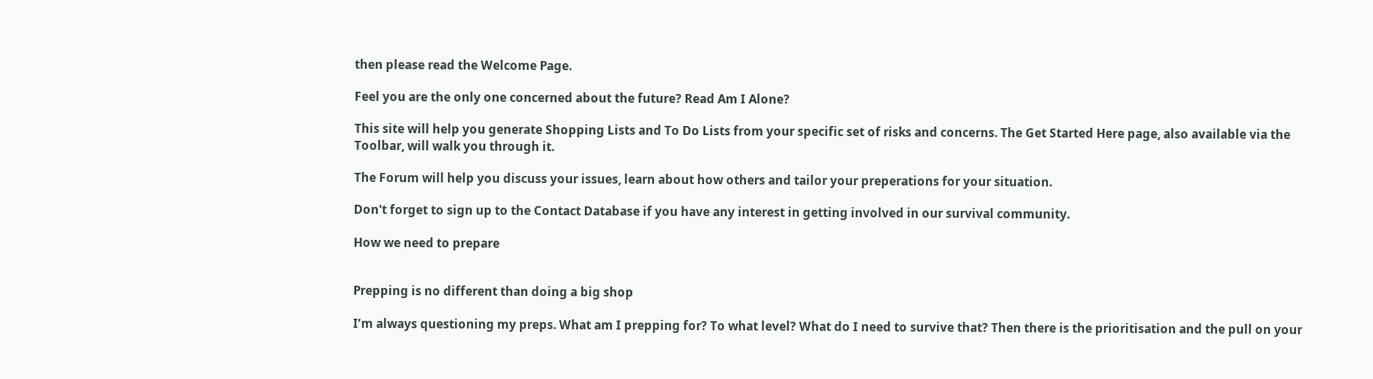then please read the Welcome Page.

Feel you are the only one concerned about the future? Read Am I Alone?

This site will help you generate Shopping Lists and To Do Lists from your specific set of risks and concerns. The Get Started Here page, also available via the Toolbar, will walk you through it.

The Forum will help you discuss your issues, learn about how others and tailor your preperations for your situation.

Don't forget to sign up to the Contact Database if you have any interest in getting involved in our survival community.

How we need to prepare


Prepping is no different than doing a big shop

I’m always questioning my preps. What am I prepping for? To what level? What do I need to survive that? Then there is the prioritisation and the pull on your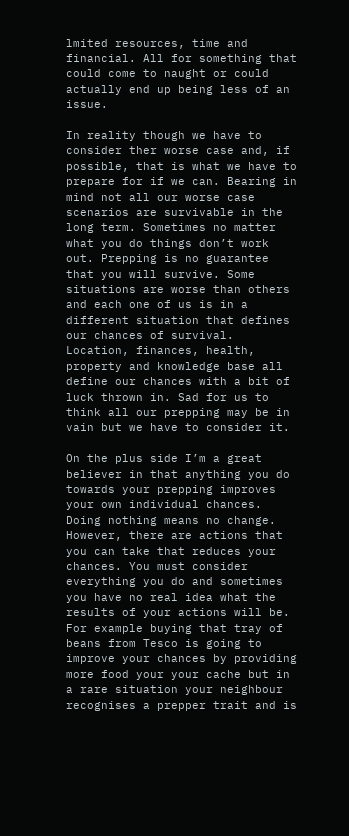lmited resources, time and financial. All for something that could come to naught or could actually end up being less of an issue.

In reality though we have to consider ther worse case and, if possible, that is what we have to prepare for if we can. Bearing in mind not all our worse case scenarios are survivable in the long term. Sometimes no matter what you do things don’t work out. Prepping is no guarantee that you will survive. Some situations are worse than others and each one of us is in a different situation that defines our chances of survival. Location, finances, health, property and knowledge base all define our chances with a bit of luck thrown in. Sad for us to think all our prepping may be in vain but we have to consider it.

On the plus side I’m a great believer in that anything you do towards your prepping improves your own individual chances. Doing nothing means no change. However, there are actions that you can take that reduces your chances. You must consider everything you do and sometimes you have no real idea what the results of your actions will be. For example buying that tray of beans from Tesco is going to improve your chances by providing more food your your cache but in a rare situation your neighbour recognises a prepper trait and is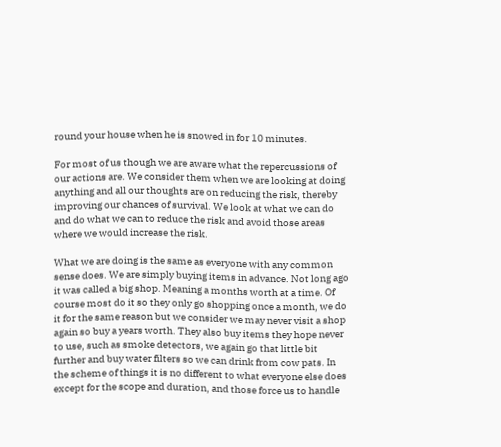round your house when he is snowed in for 10 minutes.

For most of us though we are aware what the repercussions of our actions are. We consider them when we are looking at doing anything and all our thoughts are on reducing the risk, thereby improving our chances of survival. We look at what we can do and do what we can to reduce the risk and avoid those areas where we would increase the risk.

What we are doing is the same as everyone with any common sense does. We are simply buying items in advance. Not long ago it was called a big shop. Meaning a months worth at a time. Of course most do it so they only go shopping once a month, we do it for the same reason but we consider we may never visit a shop again so buy a years worth. They also buy items they hope never to use, such as smoke detectors, we again go that little bit further and buy water filters so we can drink from cow pats. In the scheme of things it is no different to what everyone else does except for the scope and duration, and those force us to handle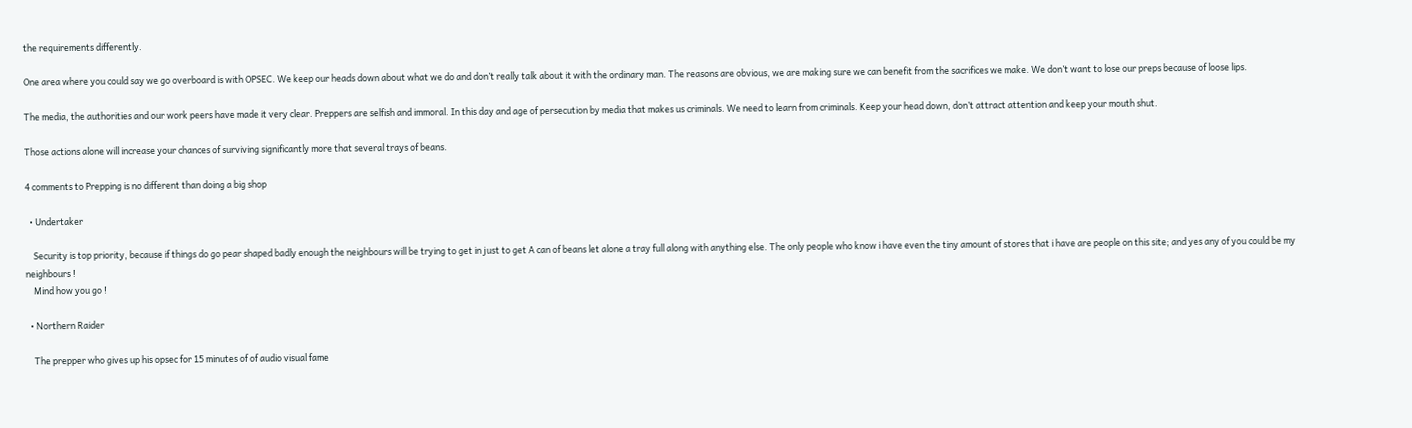the requirements differently.

One area where you could say we go overboard is with OPSEC. We keep our heads down about what we do and don’t really talk about it with the ordinary man. The reasons are obvious, we are making sure we can benefit from the sacrifices we make. We don’t want to lose our preps because of loose lips.

The media, the authorities and our work peers have made it very clear. Preppers are selfish and immoral. In this day and age of persecution by media that makes us criminals. We need to learn from criminals. Keep your head down, don’t attract attention and keep your mouth shut.

Those actions alone will increase your chances of surviving significantly more that several trays of beans.

4 comments to Prepping is no different than doing a big shop

  • Undertaker

    Security is top priority, because if things do go pear shaped badly enough the neighbours will be trying to get in just to get A can of beans let alone a tray full along with anything else. The only people who know i have even the tiny amount of stores that i have are people on this site; and yes any of you could be my neighbours !
    Mind how you go !

  • Northern Raider

    The prepper who gives up his opsec for 15 minutes of of audio visual fame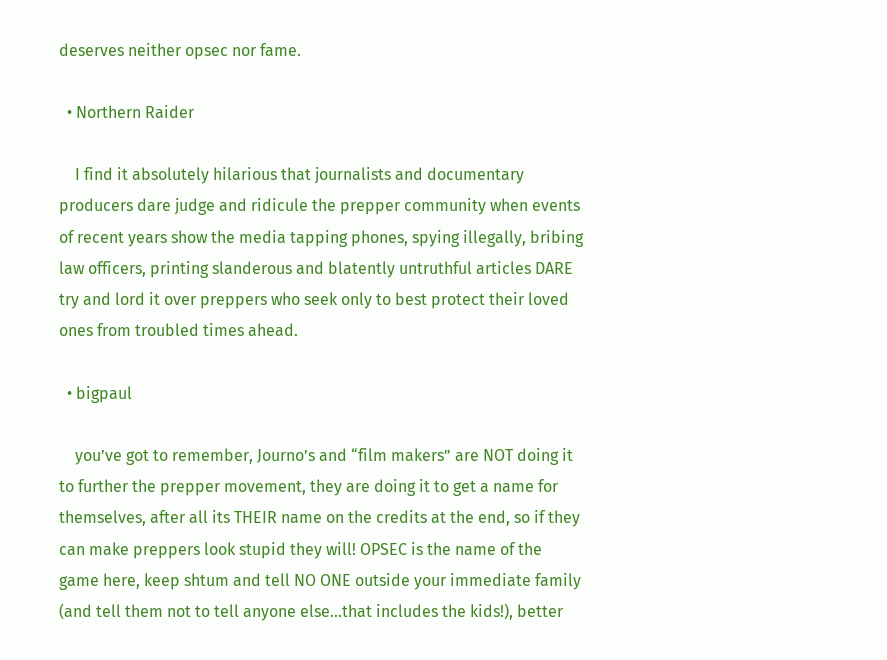deserves neither opsec nor fame.

  • Northern Raider

    I find it absolutely hilarious that journalists and documentary producers dare judge and ridicule the prepper community when events of recent years show the media tapping phones, spying illegally, bribing law officers, printing slanderous and blatently untruthful articles DARE try and lord it over preppers who seek only to best protect their loved ones from troubled times ahead.

  • bigpaul

    you’ve got to remember, Journo’s and “film makers” are NOT doing it to further the prepper movement, they are doing it to get a name for themselves, after all its THEIR name on the credits at the end, so if they can make preppers look stupid they will! OPSEC is the name of the game here, keep shtum and tell NO ONE outside your immediate family (and tell them not to tell anyone else…that includes the kids!), better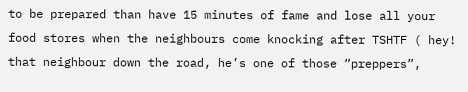to be prepared than have 15 minutes of fame and lose all your food stores when the neighbours come knocking after TSHTF ( hey! that neighbour down the road, he’s one of those “preppers”,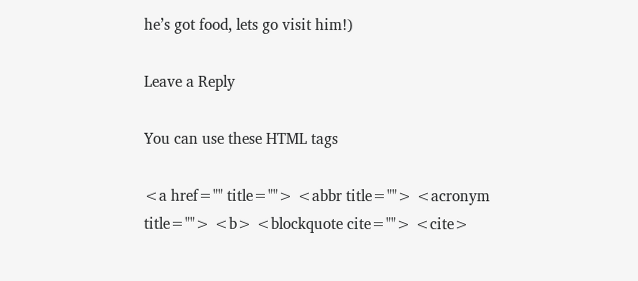he’s got food, lets go visit him!)

Leave a Reply

You can use these HTML tags

<a href="" title=""> <abbr title=""> <acronym title=""> <b> <blockquote cite=""> <cite>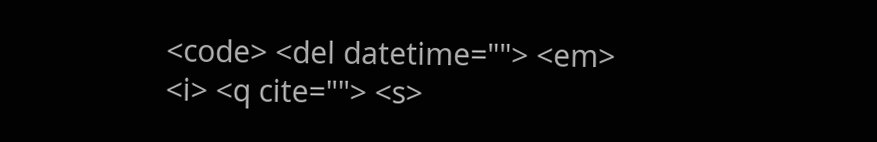<code> <del datetime=""> <em> <i> <q cite=""> <s>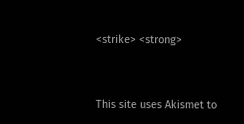<strike> <strong>




This site uses Akismet to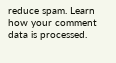reduce spam. Learn how your comment data is processed.